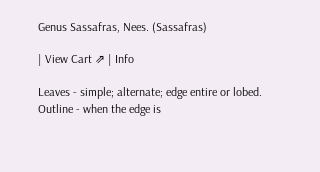Genus Sassafras, Nees. (Sassafras)

| View Cart ⇗ | Info

Leaves - simple; alternate; edge entire or lobed. Outline - when the edge is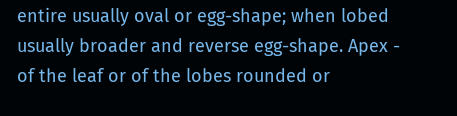entire usually oval or egg-shape; when lobed usually broader and reverse egg-shape. Apex - of the leaf or of the lobes rounded or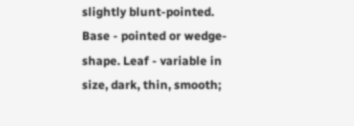slightly blunt-pointed. Base - pointed or wedge-shape. Leaf - variable in size, dark, thin, smooth;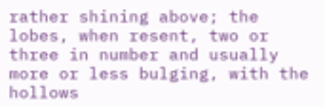rather shining above; the lobes, when resent, two or three in number and usually more or less bulging, with the hollows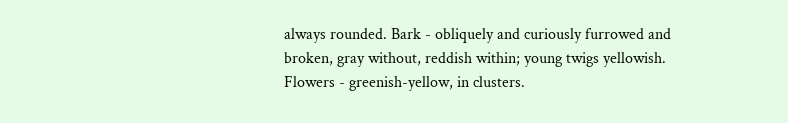always rounded. Bark - obliquely and curiously furrowed and broken, gray without, reddish within; young twigs yellowish. Flowers - greenish-yellow, in clusters.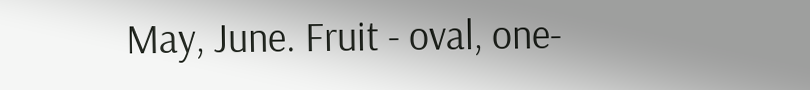May, June. Fruit - oval, one-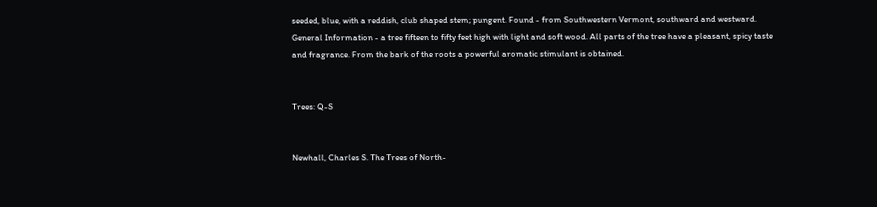seeded, blue, with a reddish, club shaped stem; pungent. Found - from Southwestern Vermont, southward and westward. General Information - a tree fifteen to fifty feet high with light and soft wood. All parts of the tree have a pleasant, spicy taste and fragrance. From the bark of the roots a powerful aromatic stimulant is obtained.


Trees: Q-S


Newhall, Charles S. The Trees of North-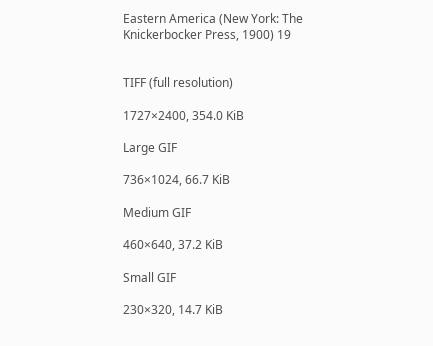Eastern America (New York: The Knickerbocker Press, 1900) 19


TIFF (full resolution)

1727×2400, 354.0 KiB

Large GIF

736×1024, 66.7 KiB

Medium GIF

460×640, 37.2 KiB

Small GIF

230×320, 14.7 KiB